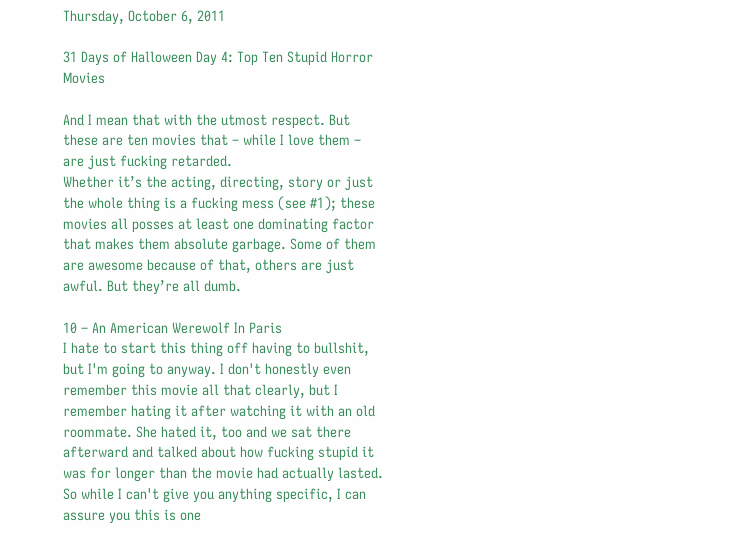Thursday, October 6, 2011

31 Days of Halloween Day 4: Top Ten Stupid Horror Movies

And I mean that with the utmost respect. But these are ten movies that – while I love them – are just fucking retarded.
Whether it’s the acting, directing, story or just the whole thing is a fucking mess (see #1); these movies all posses at least one dominating factor that makes them absolute garbage. Some of them are awesome because of that, others are just awful. But they’re all dumb.

10 – An American Werewolf In Paris
I hate to start this thing off having to bullshit, but I'm going to anyway. I don't honestly even remember this movie all that clearly, but I remember hating it after watching it with an old roommate. She hated it, too and we sat there afterward and talked about how fucking stupid it was for longer than the movie had actually lasted. So while I can't give you anything specific, I can assure you this is one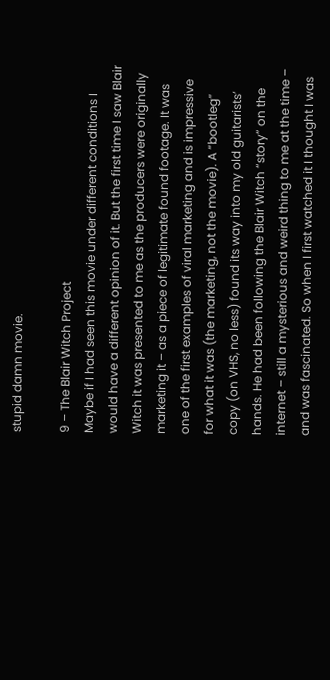stupid damn movie.

9 – The Blair Witch Project
Maybe if I had seen this movie under different conditions I would have a different opinion of it. But the first time I saw Blair Witch it was presented to me as the producers were originally marketing it – as a piece of legitimate found footage. It was one of the first examples of viral marketing and is impressive for what it was (the marketing, not the movie). A “bootleg” copy (on VHS, no less) found its way into my old guitarists’ hands. He had been following the Blair Witch “story” on the internet – still a mysterious and weird thing to me at the time – and was fascinated. So when I first watched it I thought I was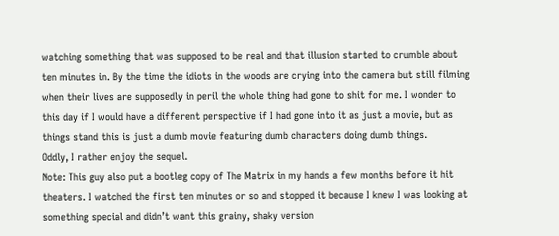watching something that was supposed to be real and that illusion started to crumble about ten minutes in. By the time the idiots in the woods are crying into the camera but still filming when their lives are supposedly in peril the whole thing had gone to shit for me. I wonder to this day if I would have a different perspective if I had gone into it as just a movie, but as things stand this is just a dumb movie featuring dumb characters doing dumb things.
Oddly, I rather enjoy the sequel.
Note: This guy also put a bootleg copy of The Matrix in my hands a few months before it hit theaters. I watched the first ten minutes or so and stopped it because I knew I was looking at something special and didn’t want this grainy, shaky version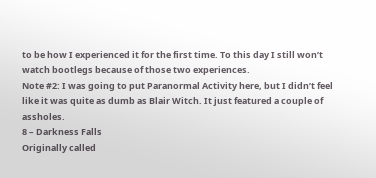to be how I experienced it for the first time. To this day I still won’t watch bootlegs because of those two experiences.
Note #2: I was going to put Paranormal Activity here, but I didn’t feel like it was quite as dumb as Blair Witch. It just featured a couple of assholes.
8 – Darkness Falls
Originally called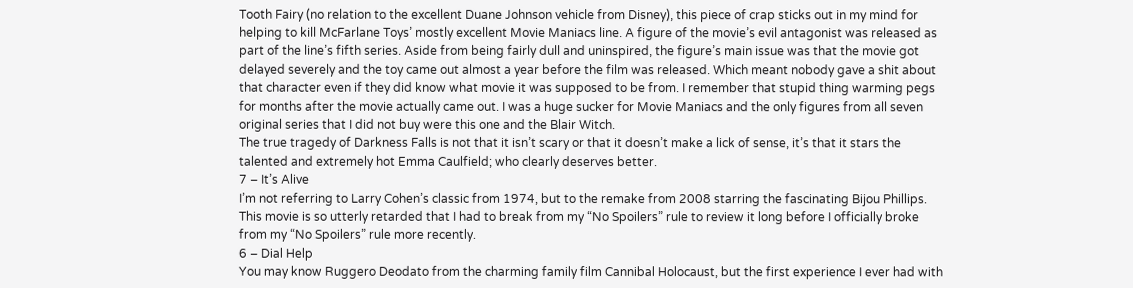Tooth Fairy (no relation to the excellent Duane Johnson vehicle from Disney), this piece of crap sticks out in my mind for helping to kill McFarlane Toys’ mostly excellent Movie Maniacs line. A figure of the movie’s evil antagonist was released as part of the line’s fifth series. Aside from being fairly dull and uninspired, the figure’s main issue was that the movie got delayed severely and the toy came out almost a year before the film was released. Which meant nobody gave a shit about that character even if they did know what movie it was supposed to be from. I remember that stupid thing warming pegs for months after the movie actually came out. I was a huge sucker for Movie Maniacs and the only figures from all seven original series that I did not buy were this one and the Blair Witch.
The true tragedy of Darkness Falls is not that it isn’t scary or that it doesn’t make a lick of sense, it’s that it stars the talented and extremely hot Emma Caulfield; who clearly deserves better.
7 – It’s Alive
I’m not referring to Larry Cohen’s classic from 1974, but to the remake from 2008 starring the fascinating Bijou Phillips. This movie is so utterly retarded that I had to break from my “No Spoilers” rule to review it long before I officially broke from my “No Spoilers” rule more recently.
6 – Dial Help
You may know Ruggero Deodato from the charming family film Cannibal Holocaust, but the first experience I ever had with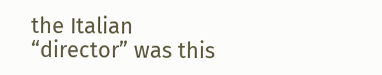the Italian “director” was this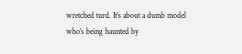wretched turd. It’s about a dumb model who’s being haunted by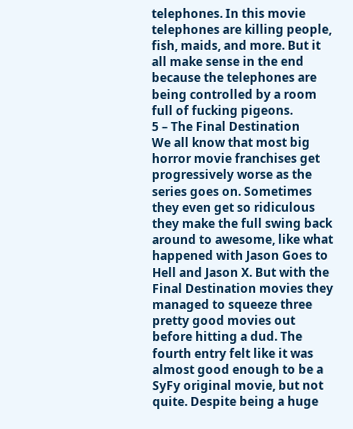telephones. In this movie telephones are killing people, fish, maids, and more. But it all make sense in the end because the telephones are being controlled by a room full of fucking pigeons.
5 – The Final Destination
We all know that most big horror movie franchises get progressively worse as the series goes on. Sometimes they even get so ridiculous they make the full swing back around to awesome, like what happened with Jason Goes to Hell and Jason X. But with the Final Destination movies they managed to squeeze three pretty good movies out before hitting a dud. The fourth entry felt like it was almost good enough to be a SyFy original movie, but not quite. Despite being a huge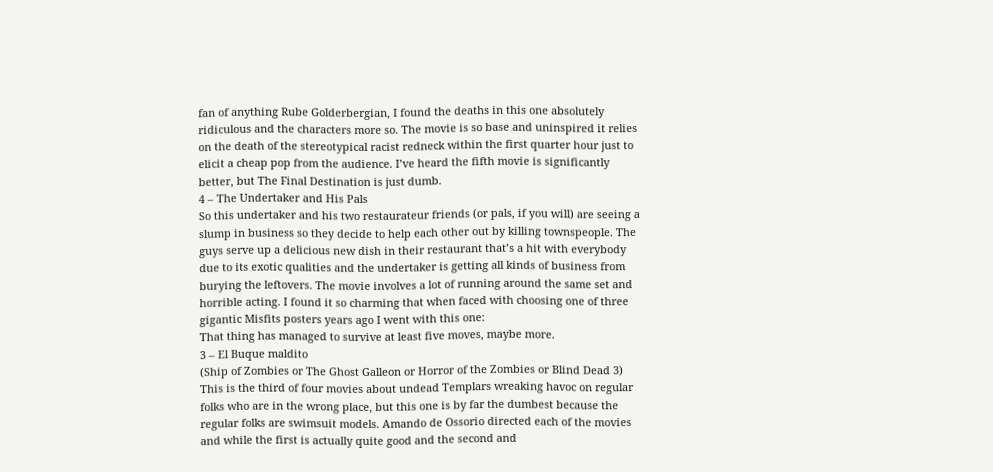fan of anything Rube Golderbergian, I found the deaths in this one absolutely ridiculous and the characters more so. The movie is so base and uninspired it relies on the death of the stereotypical racist redneck within the first quarter hour just to elicit a cheap pop from the audience. I’ve heard the fifth movie is significantly better, but The Final Destination is just dumb.
4 – The Undertaker and His Pals
So this undertaker and his two restaurateur friends (or pals, if you will) are seeing a slump in business so they decide to help each other out by killing townspeople. The guys serve up a delicious new dish in their restaurant that’s a hit with everybody due to its exotic qualities and the undertaker is getting all kinds of business from burying the leftovers. The movie involves a lot of running around the same set and horrible acting. I found it so charming that when faced with choosing one of three gigantic Misfits posters years ago I went with this one:
That thing has managed to survive at least five moves, maybe more.
3 – El Buque maldito
(Ship of Zombies or The Ghost Galleon or Horror of the Zombies or Blind Dead 3)
This is the third of four movies about undead Templars wreaking havoc on regular folks who are in the wrong place, but this one is by far the dumbest because the regular folks are swimsuit models. Amando de Ossorio directed each of the movies and while the first is actually quite good and the second and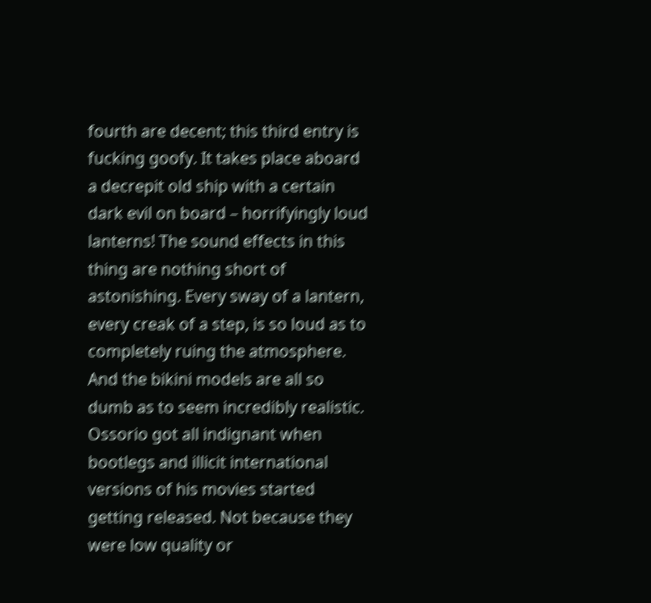fourth are decent; this third entry is fucking goofy. It takes place aboard a decrepit old ship with a certain dark evil on board – horrifyingly loud lanterns! The sound effects in this thing are nothing short of astonishing. Every sway of a lantern, every creak of a step, is so loud as to completely ruing the atmosphere. And the bikini models are all so dumb as to seem incredibly realistic. Ossorio got all indignant when bootlegs and illicit international versions of his movies started getting released. Not because they were low quality or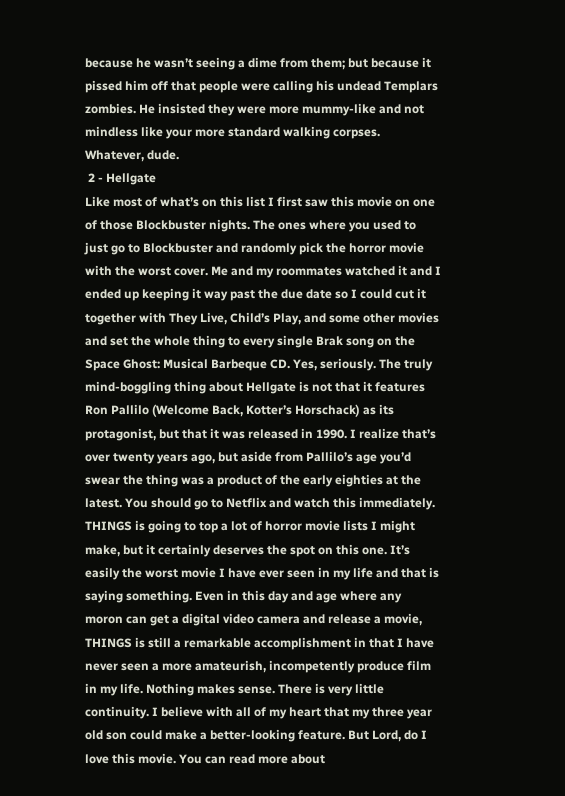because he wasn’t seeing a dime from them; but because it pissed him off that people were calling his undead Templars zombies. He insisted they were more mummy-like and not mindless like your more standard walking corpses. Whatever, dude.
 2 - Hellgate
Like most of what’s on this list I first saw this movie on one of those Blockbuster nights. The ones where you used to just go to Blockbuster and randomly pick the horror movie with the worst cover. Me and my roommates watched it and I ended up keeping it way past the due date so I could cut it together with They Live, Child’s Play, and some other movies and set the whole thing to every single Brak song on the Space Ghost: Musical Barbeque CD. Yes, seriously. The truly mind-boggling thing about Hellgate is not that it features Ron Pallilo (Welcome Back, Kotter’s Horschack) as its protagonist, but that it was released in 1990. I realize that’s over twenty years ago, but aside from Pallilo’s age you’d swear the thing was a product of the early eighties at the latest. You should go to Netflix and watch this immediately.
THINGS is going to top a lot of horror movie lists I might make, but it certainly deserves the spot on this one. It’s easily the worst movie I have ever seen in my life and that is saying something. Even in this day and age where any moron can get a digital video camera and release a movie, THINGS is still a remarkable accomplishment in that I have never seen a more amateurish, incompetently produce film in my life. Nothing makes sense. There is very little continuity. I believe with all of my heart that my three year old son could make a better-looking feature. But Lord, do I love this movie. You can read more about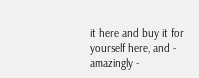it here and buy it for yourself here, and - amazingly -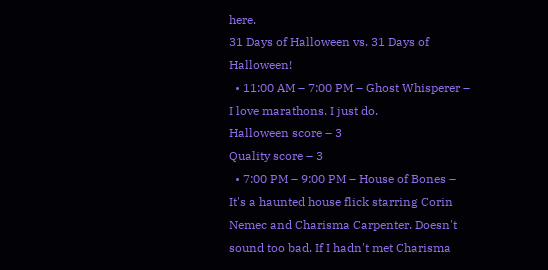here.
31 Days of Halloween vs. 31 Days of Halloween!
  • 11:00 AM – 7:00 PM – Ghost Whisperer – I love marathons. I just do.
Halloween score – 3
Quality score – 3
  • 7:00 PM – 9:00 PM – House of Bones – It's a haunted house flick starring Corin Nemec and Charisma Carpenter. Doesn't sound too bad. If I hadn't met Charisma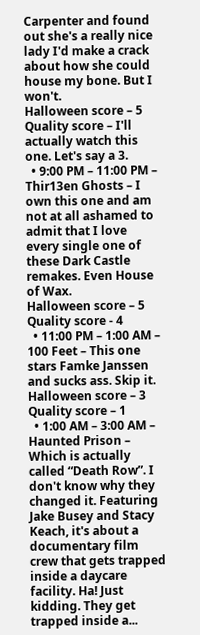Carpenter and found out she's a really nice lady I'd make a crack about how she could house my bone. But I won't.
Halloween score – 5
Quality score – I'll actually watch this one. Let's say a 3.
  • 9:00 PM – 11:00 PM – Thir13en Ghosts – I own this one and am not at all ashamed to admit that I love every single one of these Dark Castle remakes. Even House of Wax.
Halloween score – 5
Quality score - 4
  • 11:00 PM – 1:00 AM – 100 Feet – This one stars Famke Janssen and sucks ass. Skip it.
Halloween score – 3
Quality score – 1
  • 1:00 AM – 3:00 AM – Haunted Prison – Which is actually called “Death Row”. I don't know why they changed it. Featuring Jake Busey and Stacy Keach, it's about a documentary film crew that gets trapped inside a daycare facility. Ha! Just kidding. They get trapped inside a...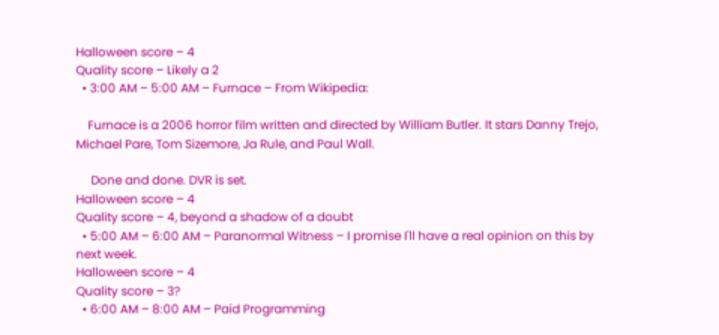Halloween score – 4
Quality score – Likely a 2
  • 3:00 AM – 5:00 AM – Furnace – From Wikipedia:

    Furnace is a 2006 horror film written and directed by William Butler. It stars Danny Trejo, Michael Pare, Tom Sizemore, Ja Rule, and Paul Wall.

     Done and done. DVR is set.
Halloween score – 4
Quality score – 4, beyond a shadow of a doubt
  • 5:00 AM – 6:00 AM – Paranormal Witness – I promise I'll have a real opinion on this by next week.
Halloween score – 4
Quality score – 3?
  • 6:00 AM – 8:00 AM – Paid Programming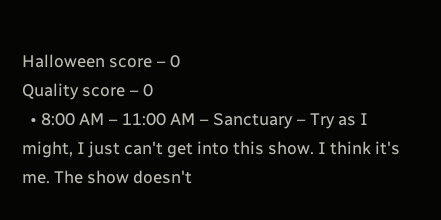Halloween score – 0
Quality score – 0
  • 8:00 AM – 11:00 AM – Sanctuary – Try as I might, I just can't get into this show. I think it's me. The show doesn't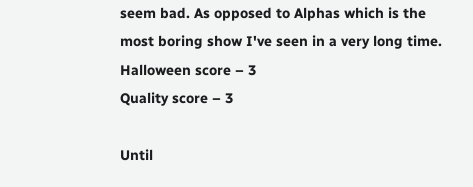seem bad. As opposed to Alphas which is the most boring show I've seen in a very long time.
Halloween score – 3
Quality score – 3

Until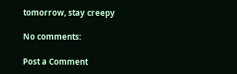tomorrow, stay creepy

No comments:

Post a Comment